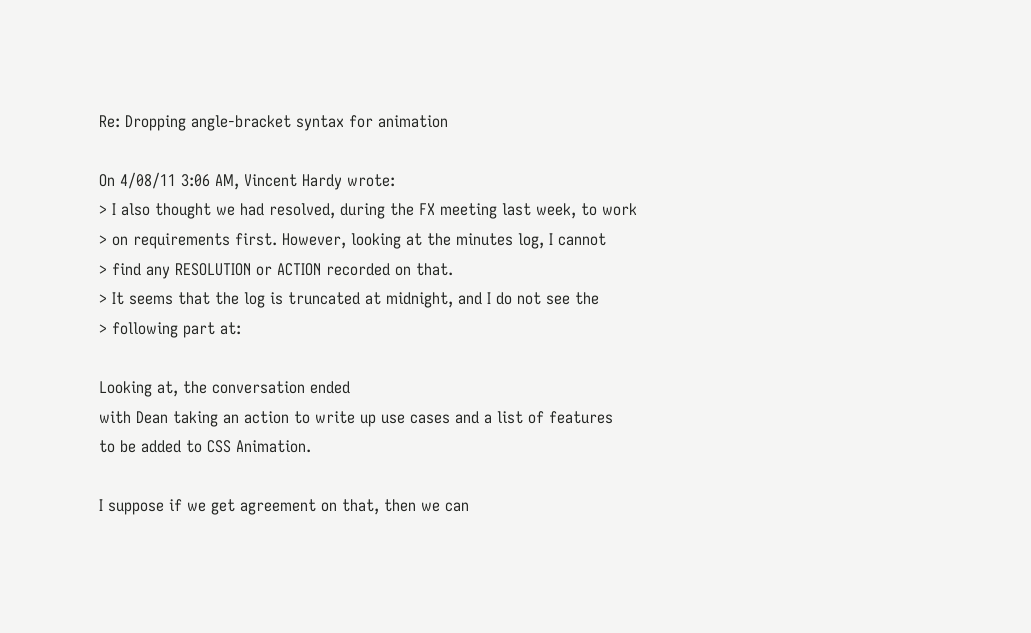Re: Dropping angle-bracket syntax for animation

On 4/08/11 3:06 AM, Vincent Hardy wrote:
> I also thought we had resolved, during the FX meeting last week, to work
> on requirements first. However, looking at the minutes log, I cannot
> find any RESOLUTION or ACTION recorded on that.
> It seems that the log is truncated at midnight, and I do not see the
> following part at:

Looking at, the conversation ended
with Dean taking an action to write up use cases and a list of features
to be added to CSS Animation.

I suppose if we get agreement on that, then we can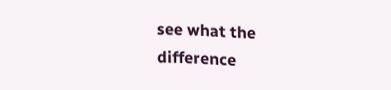see what the
difference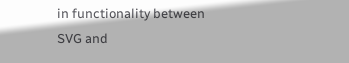in functionality between SVG and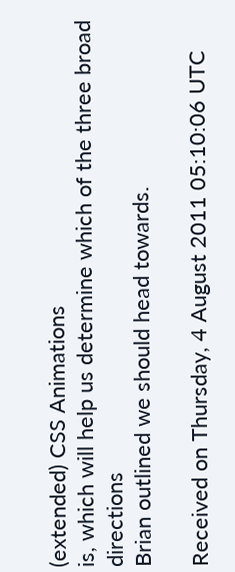(extended) CSS Animations
is, which will help us determine which of the three broad directions
Brian outlined we should head towards.

Received on Thursday, 4 August 2011 05:10:06 UTC